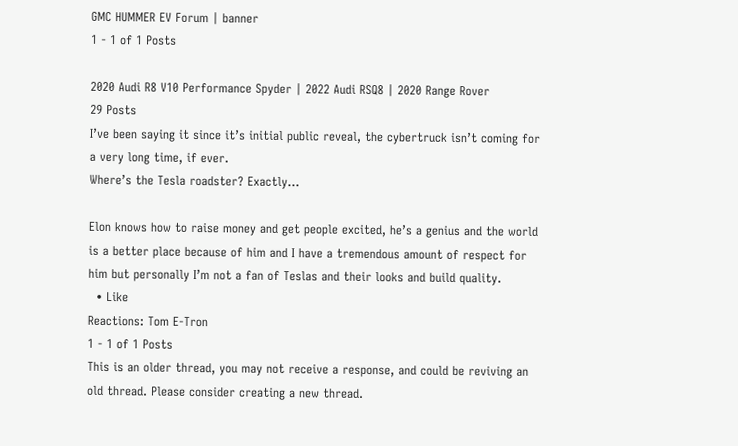GMC HUMMER EV Forum | banner
1 - 1 of 1 Posts

2020 Audi R8 V10 Performance Spyder | 2022 Audi RSQ8 | 2020 Range Rover
29 Posts
I’ve been saying it since it’s initial public reveal, the cybertruck isn’t coming for a very long time, if ever.
Where’s the Tesla roadster? Exactly…

Elon knows how to raise money and get people excited, he’s a genius and the world is a better place because of him and I have a tremendous amount of respect for him but personally I’m not a fan of Teslas and their looks and build quality.
  • Like
Reactions: Tom E-Tron
1 - 1 of 1 Posts
This is an older thread, you may not receive a response, and could be reviving an old thread. Please consider creating a new thread.